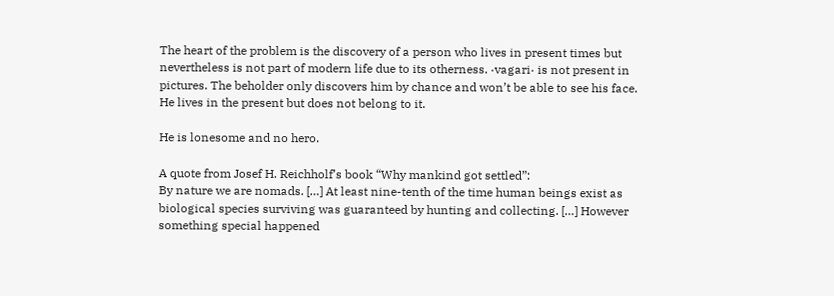The heart of the problem is the discovery of a person who lives in present times but nevertheless is not part of modern life due to its otherness. ·vagari· is not present in pictures. The beholder only discovers him by chance and won’t be able to see his face. He lives in the present but does not belong to it.

He is lonesome and no hero.

A quote from Josef H. Reichholf’s book “Why mankind got settled”:
By nature we are nomads. […] At least nine-tenth of the time human beings exist as biological species surviving was guaranteed by hunting and collecting. […] However something special happened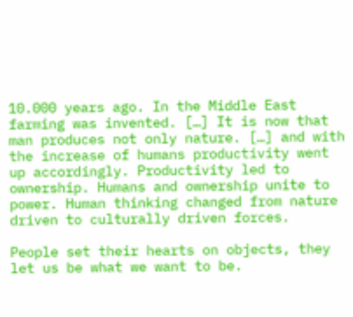10.000 years ago. In the Middle East farming was invented. […] It is now that man produces not only nature. […] and with the increase of humans productivity went up accordingly. Productivity led to ownership. Humans and ownership unite to power. Human thinking changed from nature driven to culturally driven forces.

People set their hearts on objects, they let us be what we want to be.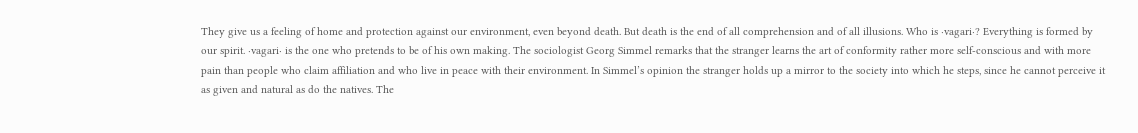They give us a feeling of home and protection against our environment, even beyond death. But death is the end of all comprehension and of all illusions. Who is ·vagari·? Everything is formed by our spirit. ·vagari· is the one who pretends to be of his own making. The sociologist Georg Simmel remarks that the stranger learns the art of conformity rather more self-conscious and with more pain than people who claim affiliation and who live in peace with their environment. In Simmel’s opinion the stranger holds up a mirror to the society into which he steps, since he cannot perceive it as given and natural as do the natives. The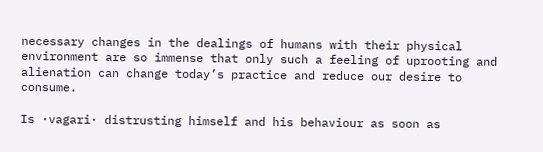necessary changes in the dealings of humans with their physical environment are so immense that only such a feeling of uprooting and alienation can change today’s practice and reduce our desire to consume.

Is ·vagari· distrusting himself and his behaviour as soon as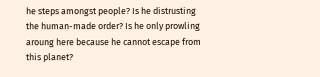he steps amongst people? Is he distrusting the human-made order? Is he only prowling aroung here because he cannot escape from this planet?